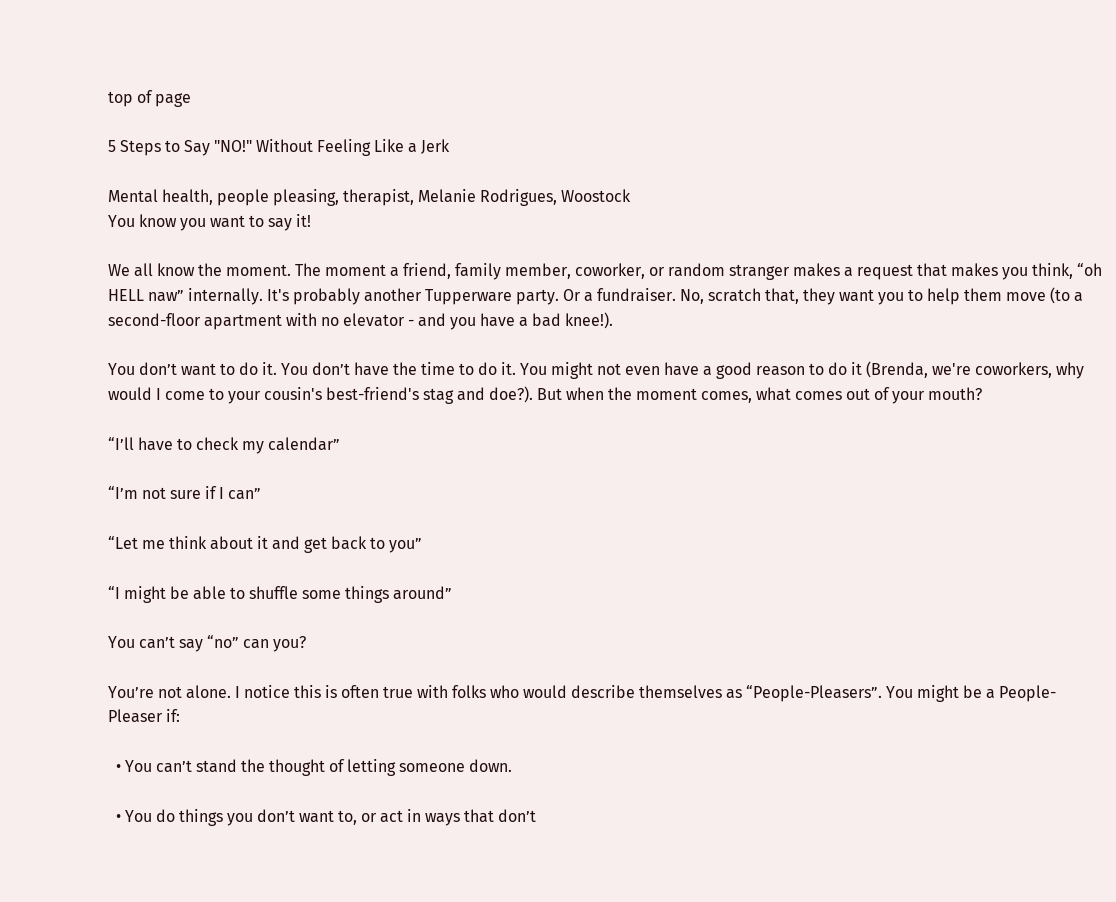top of page

5 Steps to Say "NO!" Without Feeling Like a Jerk

Mental health, people pleasing, therapist, Melanie Rodrigues, Woostock
You know you want to say it!

We all know the moment. The moment a friend, family member, coworker, or random stranger makes a request that makes you think, “oh HELL naw” internally. It's probably another Tupperware party. Or a fundraiser. No, scratch that, they want you to help them move (to a second-floor apartment with no elevator - and you have a bad knee!).

You don’t want to do it. You don’t have the time to do it. You might not even have a good reason to do it (Brenda, we're coworkers, why would I come to your cousin's best-friend's stag and doe?). But when the moment comes, what comes out of your mouth?

“I’ll have to check my calendar”

“I’m not sure if I can”

“Let me think about it and get back to you”

“I might be able to shuffle some things around”

You can’t say “no” can you?

You’re not alone. I notice this is often true with folks who would describe themselves as “People-Pleasers”. You might be a People-Pleaser if:

  • You can’t stand the thought of letting someone down.

  • You do things you don’t want to, or act in ways that don’t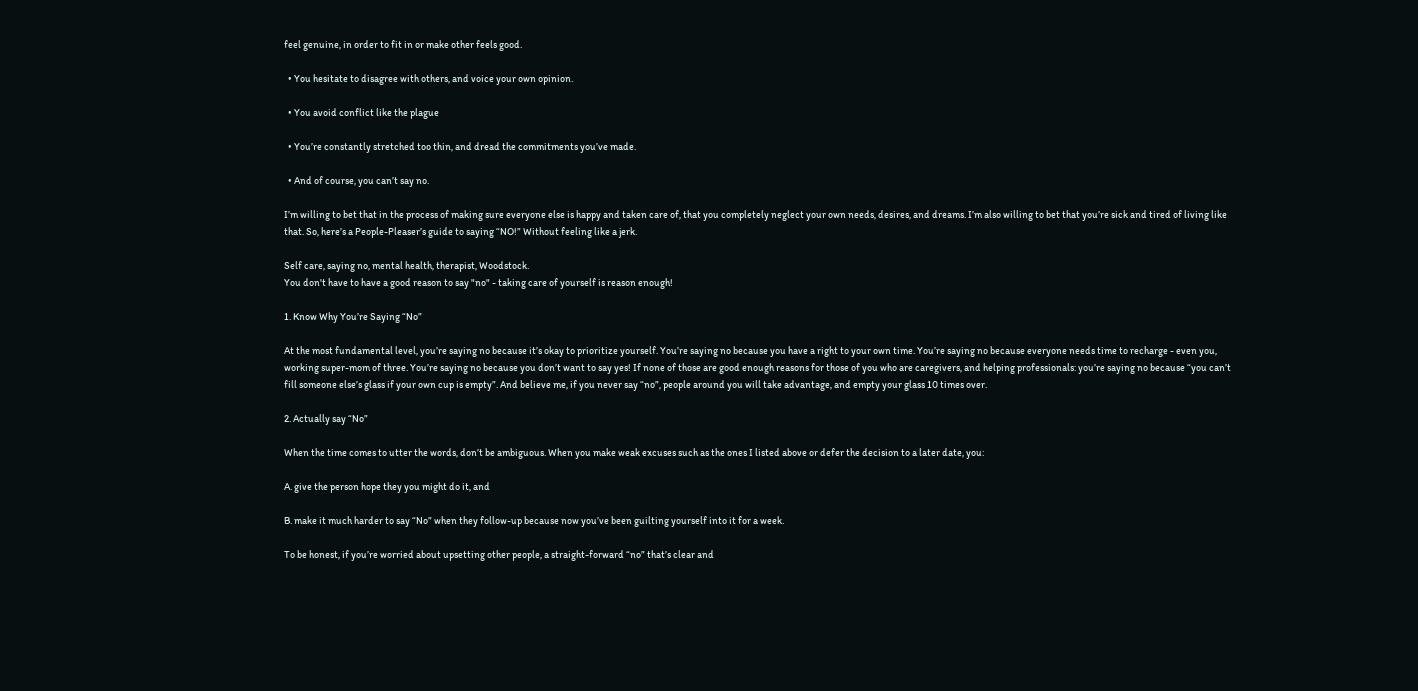feel genuine, in order to fit in or make other feels good.

  • You hesitate to disagree with others, and voice your own opinion.

  • You avoid conflict like the plague

  • You’re constantly stretched too thin, and dread the commitments you’ve made.

  • And of course, you can’t say no.

I’m willing to bet that in the process of making sure everyone else is happy and taken care of, that you completely neglect your own needs, desires, and dreams. I’m also willing to bet that you’re sick and tired of living like that. So, here’s a People-Pleaser’s guide to saying “NO!” Without feeling like a jerk.

Self care, saying no, mental health, therapist, Woodstock.
You don't have to have a good reason to say "no" - taking care of yourself is reason enough!

1. Know Why You’re Saying “No”

At the most fundamental level, you’re saying no because it’s okay to prioritize yourself. You’re saying no because you have a right to your own time. You’re saying no because everyone needs time to recharge - even you, working super-mom of three. You’re saying no because you don’t want to say yes! If none of those are good enough reasons for those of you who are caregivers, and helping professionals: you’re saying no because “you can’t fill someone else’s glass if your own cup is empty”. And believe me, if you never say “no”, people around you will take advantage, and empty your glass 10 times over.

2. Actually say “No”

When the time comes to utter the words, don’t be ambiguous. When you make weak excuses such as the ones I listed above or defer the decision to a later date, you:

A. give the person hope they you might do it, and

B. make it much harder to say “No” when they follow-up because now you’ve been guilting yourself into it for a week.

To be honest, if you’re worried about upsetting other people, a straight-forward “no” that’s clear and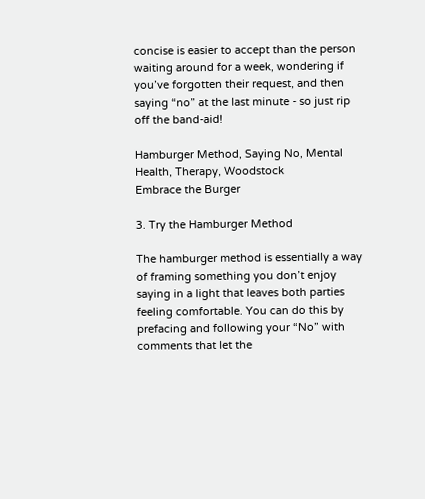concise is easier to accept than the person waiting around for a week, wondering if you’ve forgotten their request, and then saying “no” at the last minute - so just rip off the band-aid!

Hamburger Method, Saying No, Mental Health, Therapy, Woodstock
Embrace the Burger

3. Try the Hamburger Method

The hamburger method is essentially a way of framing something you don’t enjoy saying in a light that leaves both parties feeling comfortable. You can do this by prefacing and following your “No” with comments that let the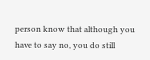person know that although you have to say no, you do still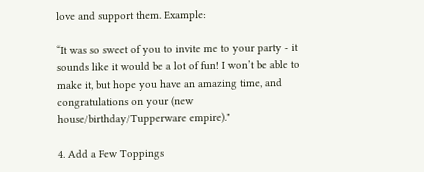love and support them. Example:

“It was so sweet of you to invite me to your party - it sounds like it would be a lot of fun! I won’t be able to make it, but hope you have an amazing time, and congratulations on your (new house/birthday/Tupperware empire)."

4. Add a Few Toppings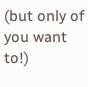(but only of you want to!)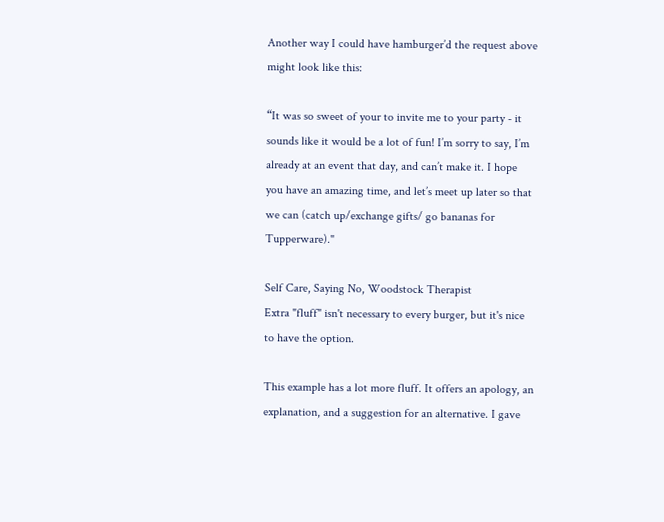Another way I could have hamburger’d the request above might look like this:

“It was so sweet of your to invite me to your party - it sounds like it would be a lot of fun! I’m sorry to say, I’m already at an event that day, and can’t make it. I hope you have an amazing time, and let’s meet up later so that we can (catch up/exchange gifts/ go bananas for Tupperware)."

Self Care, Saying No, Woodstock Therapist
Extra "fluff" isn't necessary to every burger, but it's nice to have the option.

This example has a lot more fluff. It offers an apology, an explanation, and a suggestion for an alternative. I gave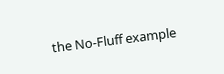the No-Fluff example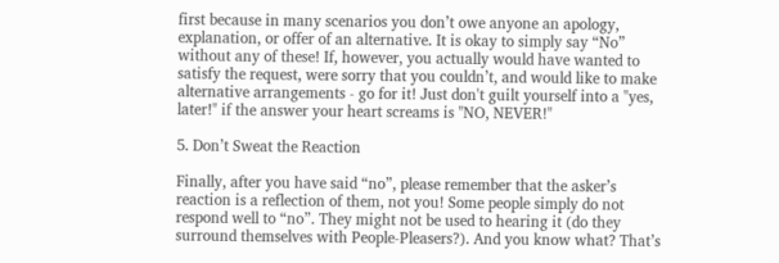first because in many scenarios you don’t owe anyone an apology, explanation, or offer of an alternative. It is okay to simply say “No” without any of these! If, however, you actually would have wanted to satisfy the request, were sorry that you couldn’t, and would like to make alternative arrangements - go for it! Just don't guilt yourself into a "yes, later!" if the answer your heart screams is "NO, NEVER!"

5. Don’t Sweat the Reaction

Finally, after you have said “no”, please remember that the asker’s reaction is a reflection of them, not you! Some people simply do not respond well to “no”. They might not be used to hearing it (do they surround themselves with People-Pleasers?). And you know what? That’s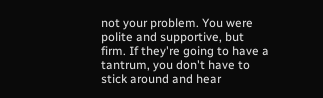not your problem. You were polite and supportive, but firm. If they're going to have a tantrum, you don't have to stick around and hear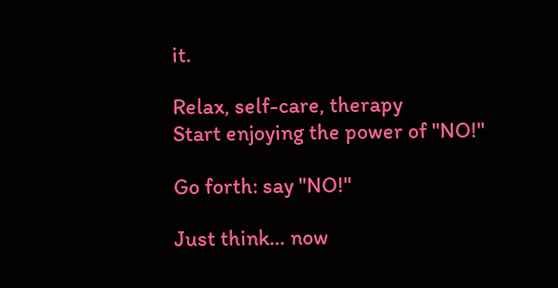it.

Relax, self-care, therapy
Start enjoying the power of "NO!"

Go forth: say "NO!"

Just think… now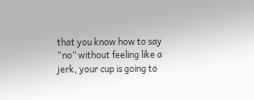that you know how to say “no” without feeling like a jerk, your cup is going to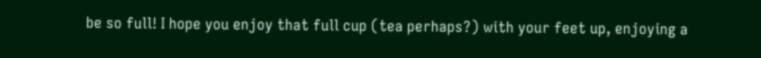be so full! I hope you enjoy that full cup (tea perhaps?) with your feet up, enjoying a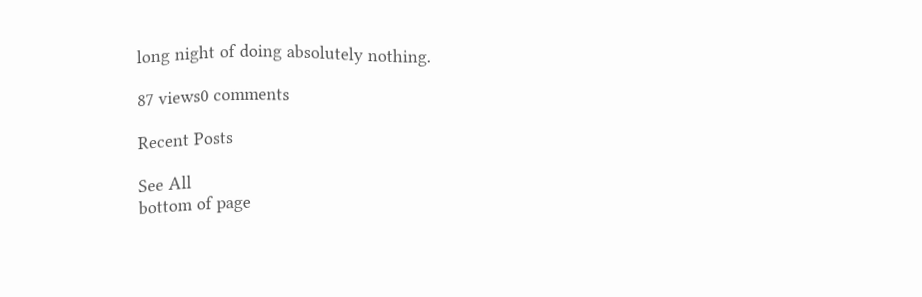long night of doing absolutely nothing.

87 views0 comments

Recent Posts

See All
bottom of page